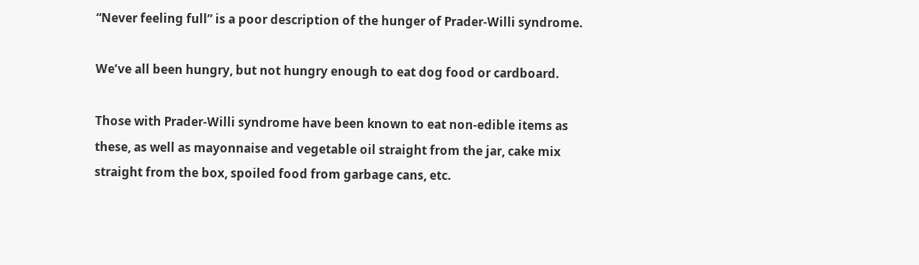“Never feeling full” is a poor description of the hunger of Prader-Willi syndrome.

We’ve all been hungry, but not hungry enough to eat dog food or cardboard.

Those with Prader-Willi syndrome have been known to eat non-edible items as these, as well as mayonnaise and vegetable oil straight from the jar, cake mix straight from the box, spoiled food from garbage cans, etc.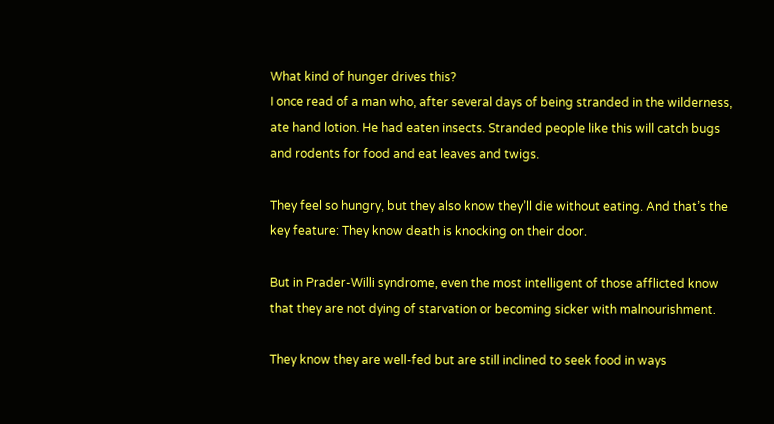What kind of hunger drives this?
I once read of a man who, after several days of being stranded in the wilderness, ate hand lotion. He had eaten insects. Stranded people like this will catch bugs and rodents for food and eat leaves and twigs.

They feel so hungry, but they also know they’ll die without eating. And that’s the key feature: They know death is knocking on their door.

But in Prader-Willi syndrome, even the most intelligent of those afflicted know that they are not dying of starvation or becoming sicker with malnourishment.

They know they are well-fed but are still inclined to seek food in ways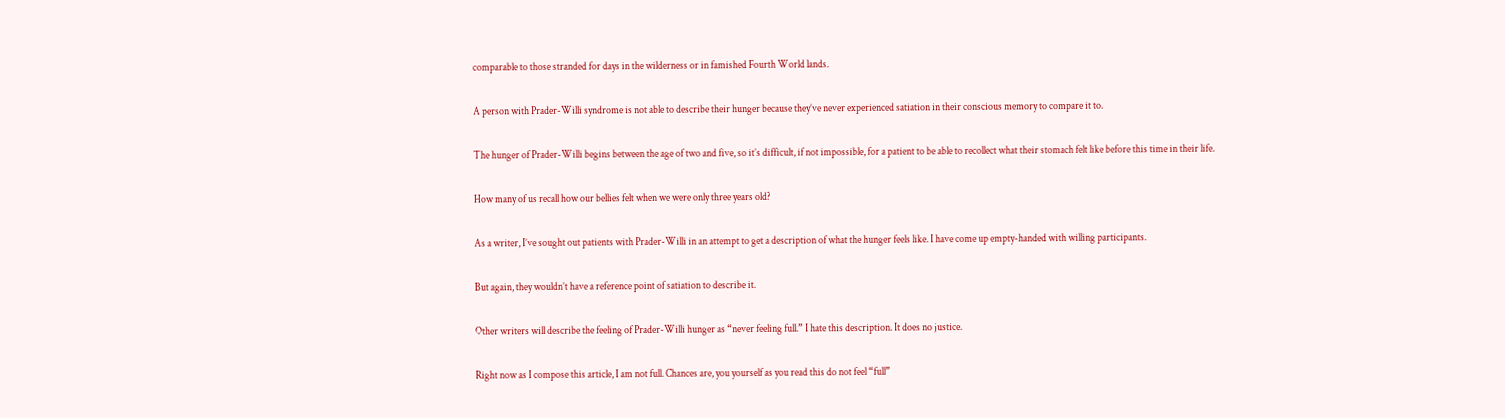comparable to those stranded for days in the wilderness or in famished Fourth World lands.

A person with Prader-Willi syndrome is not able to describe their hunger because they’ve never experienced satiation in their conscious memory to compare it to.

The hunger of Prader-Willi begins between the age of two and five, so it’s difficult, if not impossible, for a patient to be able to recollect what their stomach felt like before this time in their life.

How many of us recall how our bellies felt when we were only three years old?

As a writer, I’ve sought out patients with Prader-Willi in an attempt to get a description of what the hunger feels like. I have come up empty-handed with willing participants.

But again, they wouldn’t have a reference point of satiation to describe it.

Other writers will describe the feeling of Prader-Willi hunger as “never feeling full.” I hate this description. It does no justice.

Right now as I compose this article, I am not full. Chances are, you yourself as you read this do not feel “full”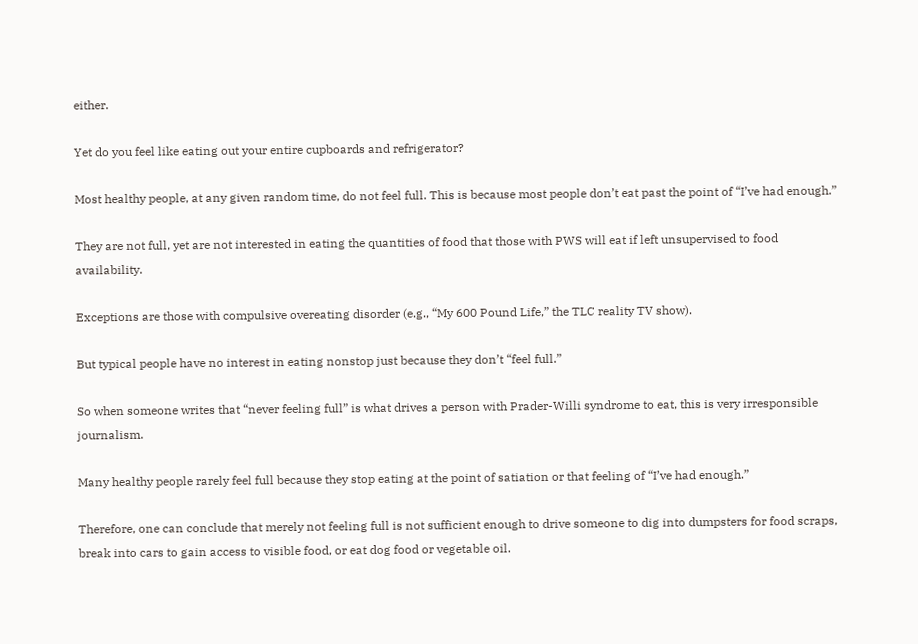either.

Yet do you feel like eating out your entire cupboards and refrigerator?

Most healthy people, at any given random time, do not feel full. This is because most people don’t eat past the point of “I’ve had enough.”

They are not full, yet are not interested in eating the quantities of food that those with PWS will eat if left unsupervised to food availability.

Exceptions are those with compulsive overeating disorder (e.g., “My 600 Pound Life,” the TLC reality TV show).

But typical people have no interest in eating nonstop just because they don’t “feel full.”

So when someone writes that “never feeling full” is what drives a person with Prader-Willi syndrome to eat, this is very irresponsible journalism.

Many healthy people rarely feel full because they stop eating at the point of satiation or that feeling of “I’ve had enough.”

Therefore, one can conclude that merely not feeling full is not sufficient enough to drive someone to dig into dumpsters for food scraps, break into cars to gain access to visible food, or eat dog food or vegetable oil.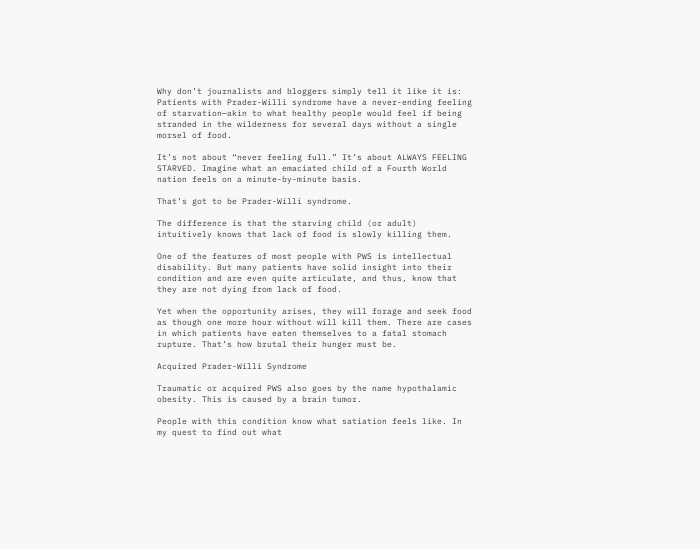Why don’t journalists and bloggers simply tell it like it is: Patients with Prader-Willi syndrome have a never-ending feeling of starvation—akin to what healthy people would feel if being stranded in the wilderness for several days without a single morsel of food.

It’s not about “never feeling full.” It’s about ALWAYS FEELING STARVED. Imagine what an emaciated child of a Fourth World nation feels on a minute-by-minute basis.

That’s got to be Prader-Willi syndrome.

The difference is that the starving child (or adult) intuitively knows that lack of food is slowly killing them.

One of the features of most people with PWS is intellectual disability. But many patients have solid insight into their condition and are even quite articulate, and thus, know that they are not dying from lack of food.

Yet when the opportunity arises, they will forage and seek food as though one more hour without will kill them. There are cases in which patients have eaten themselves to a fatal stomach rupture. That’s how brutal their hunger must be.

Acquired Prader-Willi Syndrome

Traumatic or acquired PWS also goes by the name hypothalamic obesity. This is caused by a brain tumor.

People with this condition know what satiation feels like. In my quest to find out what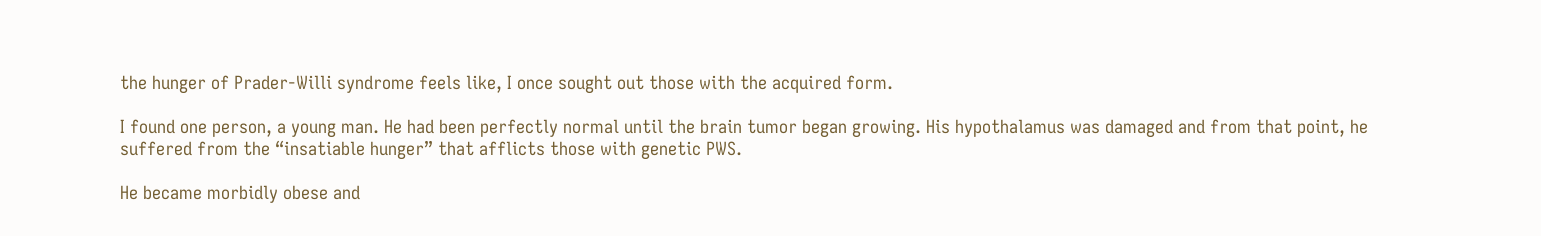the hunger of Prader-Willi syndrome feels like, I once sought out those with the acquired form.

I found one person, a young man. He had been perfectly normal until the brain tumor began growing. His hypothalamus was damaged and from that point, he suffered from the “insatiable hunger” that afflicts those with genetic PWS.

He became morbidly obese and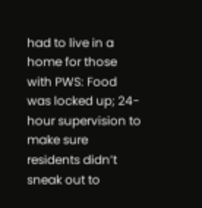had to live in a home for those with PWS: Food was locked up; 24-hour supervision to make sure residents didn’t sneak out to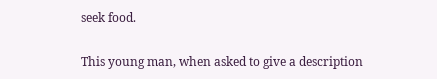seek food.

This young man, when asked to give a description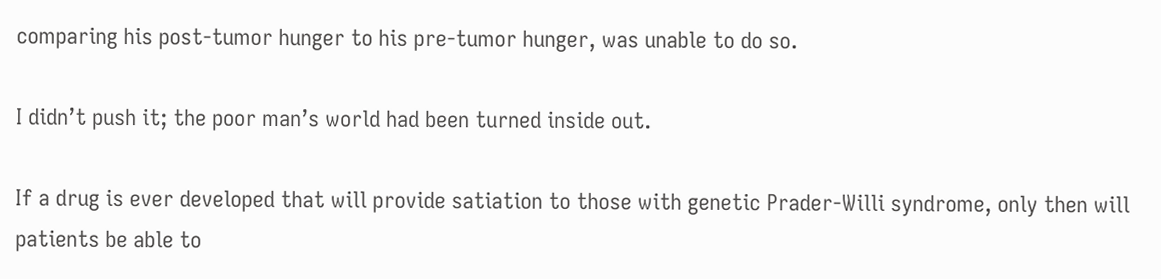comparing his post-tumor hunger to his pre-tumor hunger, was unable to do so.

I didn’t push it; the poor man’s world had been turned inside out.

If a drug is ever developed that will provide satiation to those with genetic Prader-Willi syndrome, only then will patients be able to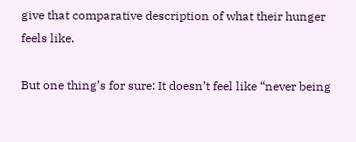give that comparative description of what their hunger feels like.

But one thing’s for sure: It doesn’t feel like “never being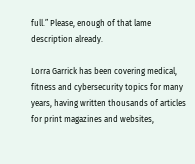full.” Please, enough of that lame description already.

Lorra Garrick has been covering medical, fitness and cybersecurity topics for many years, having written thousands of articles for print magazines and websites,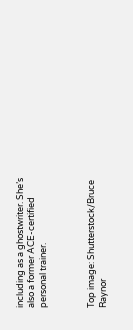including as a ghostwriter. She’s also a former ACE-certified personal trainer.



Top image: Shutterstock/Bruce Raynor